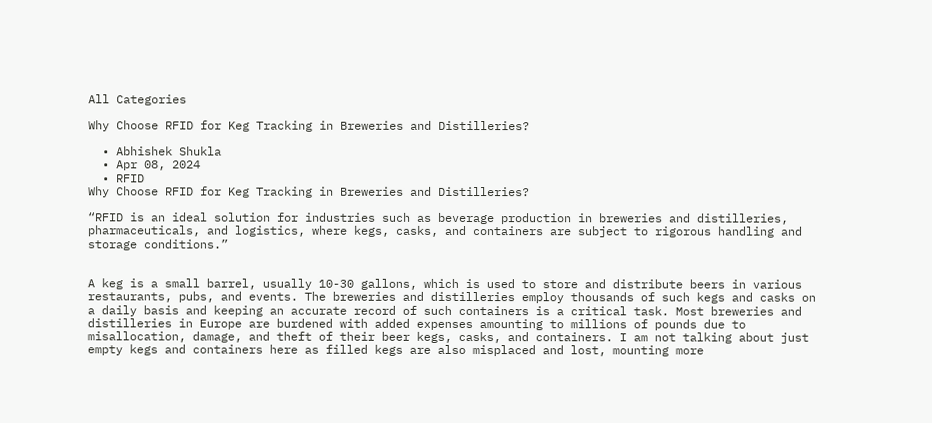All Categories

Why Choose RFID for Keg Tracking in Breweries and Distilleries?

  • Abhishek Shukla
  • Apr 08, 2024
  • RFID
Why Choose RFID for Keg Tracking in Breweries and Distilleries?

“RFID is an ideal solution for industries such as beverage production in breweries and distilleries, pharmaceuticals, and logistics, where kegs, casks, and containers are subject to rigorous handling and storage conditions.”


A keg is a small barrel, usually 10-30 gallons, which is used to store and distribute beers in various restaurants, pubs, and events. The breweries and distilleries employ thousands of such kegs and casks on a daily basis and keeping an accurate record of such containers is a critical task. Most breweries and distilleries in Europe are burdened with added expenses amounting to millions of pounds due to misallocation, damage, and theft of their beer kegs, casks, and containers. I am not talking about just empty kegs and containers here as filled kegs are also misplaced and lost, mounting more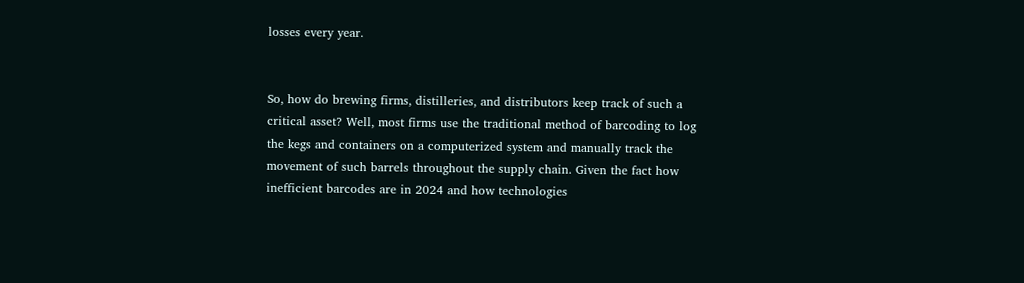losses every year.


So, how do brewing firms, distilleries, and distributors keep track of such a critical asset? Well, most firms use the traditional method of barcoding to log the kegs and containers on a computerized system and manually track the movement of such barrels throughout the supply chain. Given the fact how inefficient barcodes are in 2024 and how technologies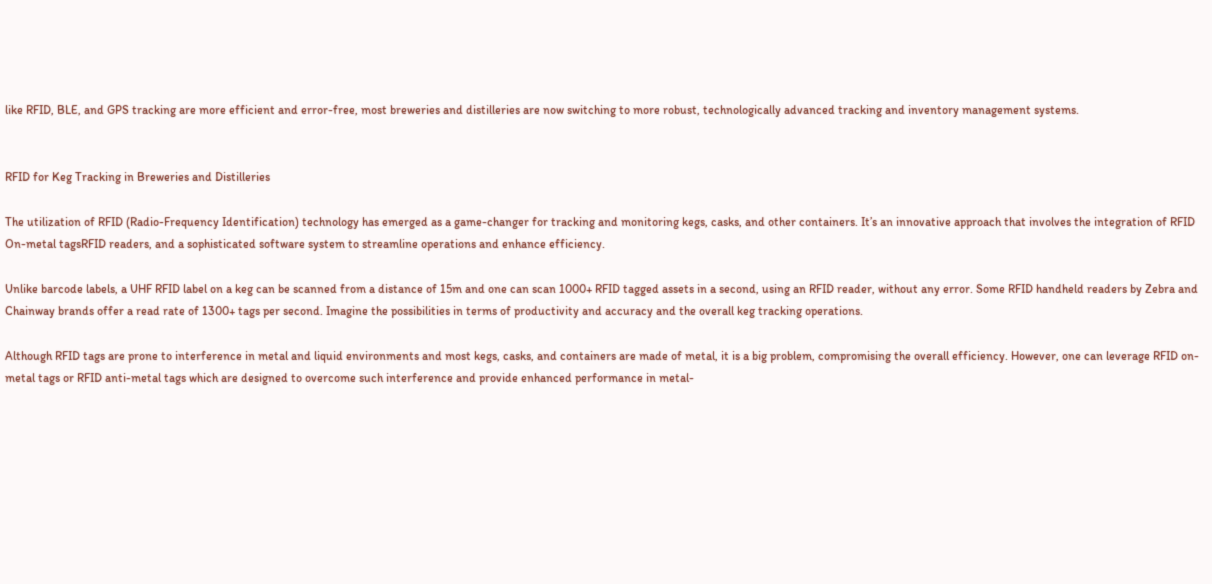like RFID, BLE, and GPS tracking are more efficient and error-free, most breweries and distilleries are now switching to more robust, technologically advanced tracking and inventory management systems.


RFID for Keg Tracking in Breweries and Distilleries

The utilization of RFID (Radio-Frequency Identification) technology has emerged as a game-changer for tracking and monitoring kegs, casks, and other containers. It’s an innovative approach that involves the integration of RFID On-metal tagsRFID readers, and a sophisticated software system to streamline operations and enhance efficiency.

Unlike barcode labels, a UHF RFID label on a keg can be scanned from a distance of 15m and one can scan 1000+ RFID tagged assets in a second, using an RFID reader, without any error. Some RFID handheld readers by Zebra and Chainway brands offer a read rate of 1300+ tags per second. Imagine the possibilities in terms of productivity and accuracy and the overall keg tracking operations.

Although RFID tags are prone to interference in metal and liquid environments and most kegs, casks, and containers are made of metal, it is a big problem, compromising the overall efficiency. However, one can leverage RFID on-metal tags or RFID anti-metal tags which are designed to overcome such interference and provide enhanced performance in metal-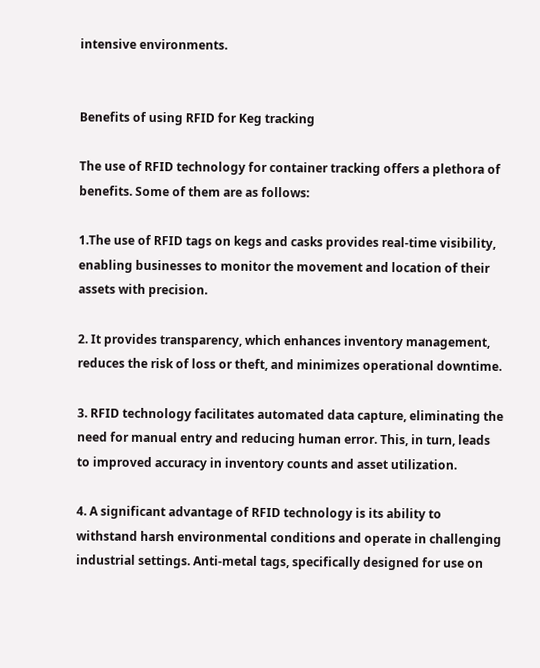intensive environments.


Benefits of using RFID for Keg tracking

The use of RFID technology for container tracking offers a plethora of benefits. Some of them are as follows:

1.The use of RFID tags on kegs and casks provides real-time visibility, enabling businesses to monitor the movement and location of their assets with precision.

2. It provides transparency, which enhances inventory management, reduces the risk of loss or theft, and minimizes operational downtime.

3. RFID technology facilitates automated data capture, eliminating the need for manual entry and reducing human error. This, in turn, leads to improved accuracy in inventory counts and asset utilization.

4. A significant advantage of RFID technology is its ability to withstand harsh environmental conditions and operate in challenging industrial settings. Anti-metal tags, specifically designed for use on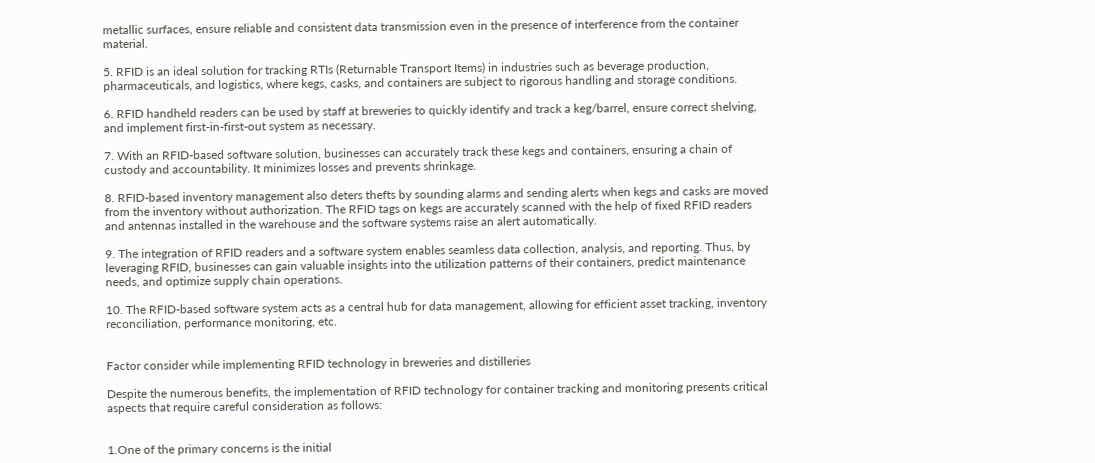metallic surfaces, ensure reliable and consistent data transmission even in the presence of interference from the container material.

5. RFID is an ideal solution for tracking RTIs (Returnable Transport Items) in industries such as beverage production, pharmaceuticals, and logistics, where kegs, casks, and containers are subject to rigorous handling and storage conditions.

6. RFID handheld readers can be used by staff at breweries to quickly identify and track a keg/barrel, ensure correct shelving, and implement first-in-first-out system as necessary.

7. With an RFID-based software solution, businesses can accurately track these kegs and containers, ensuring a chain of custody and accountability. It minimizes losses and prevents shrinkage.

8. RFID-based inventory management also deters thefts by sounding alarms and sending alerts when kegs and casks are moved from the inventory without authorization. The RFID tags on kegs are accurately scanned with the help of fixed RFID readers and antennas installed in the warehouse and the software systems raise an alert automatically.

9. The integration of RFID readers and a software system enables seamless data collection, analysis, and reporting. Thus, by leveraging RFID, businesses can gain valuable insights into the utilization patterns of their containers, predict maintenance needs, and optimize supply chain operations.

10. The RFID-based software system acts as a central hub for data management, allowing for efficient asset tracking, inventory reconciliation, performance monitoring, etc.


Factor consider while implementing RFID technology in breweries and distilleries

Despite the numerous benefits, the implementation of RFID technology for container tracking and monitoring presents critical aspects that require careful consideration as follows:


1.One of the primary concerns is the initial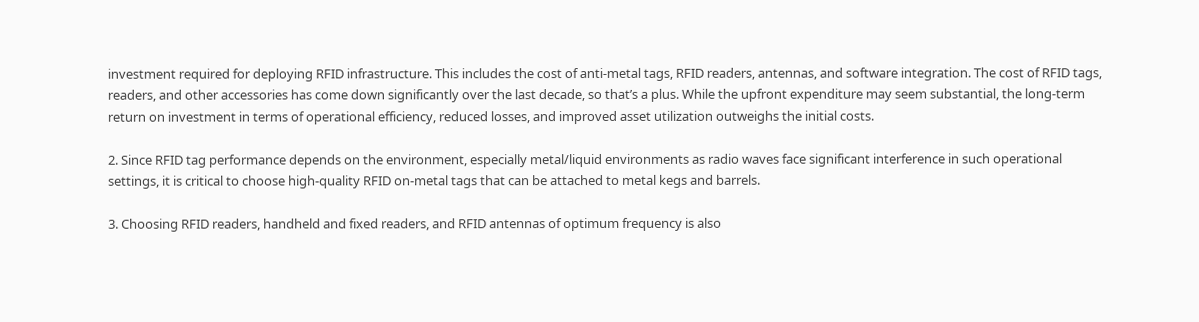investment required for deploying RFID infrastructure. This includes the cost of anti-metal tags, RFID readers, antennas, and software integration. The cost of RFID tags, readers, and other accessories has come down significantly over the last decade, so that’s a plus. While the upfront expenditure may seem substantial, the long-term return on investment in terms of operational efficiency, reduced losses, and improved asset utilization outweighs the initial costs.

2. Since RFID tag performance depends on the environment, especially metal/liquid environments as radio waves face significant interference in such operational settings, it is critical to choose high-quality RFID on-metal tags that can be attached to metal kegs and barrels.

3. Choosing RFID readers, handheld and fixed readers, and RFID antennas of optimum frequency is also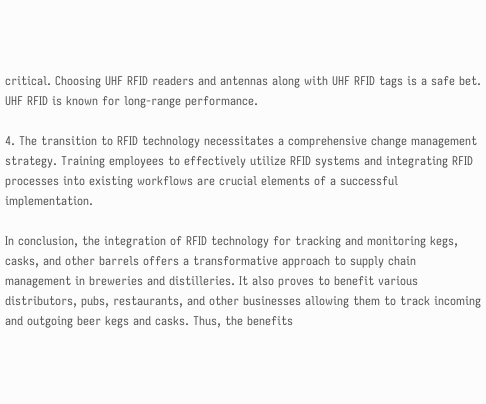critical. Choosing UHF RFID readers and antennas along with UHF RFID tags is a safe bet. UHF RFID is known for long-range performance.

4. The transition to RFID technology necessitates a comprehensive change management strategy. Training employees to effectively utilize RFID systems and integrating RFID processes into existing workflows are crucial elements of a successful implementation.

In conclusion, the integration of RFID technology for tracking and monitoring kegs, casks, and other barrels offers a transformative approach to supply chain management in breweries and distilleries. It also proves to benefit various distributors, pubs, restaurants, and other businesses allowing them to track incoming and outgoing beer kegs and casks. Thus, the benefits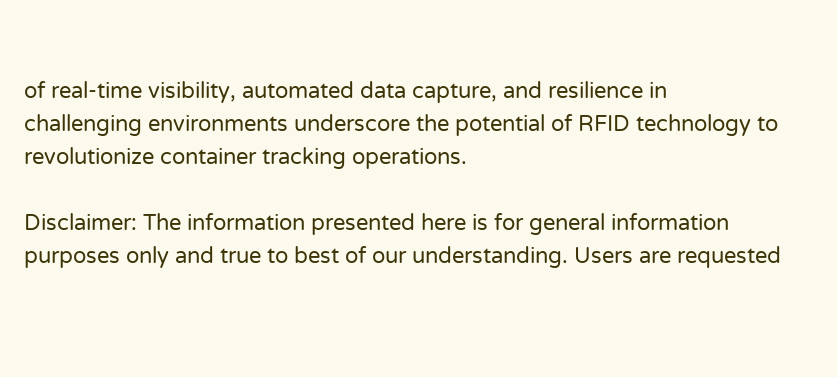of real-time visibility, automated data capture, and resilience in challenging environments underscore the potential of RFID technology to revolutionize container tracking operations.

Disclaimer: The information presented here is for general information purposes only and true to best of our understanding. Users are requested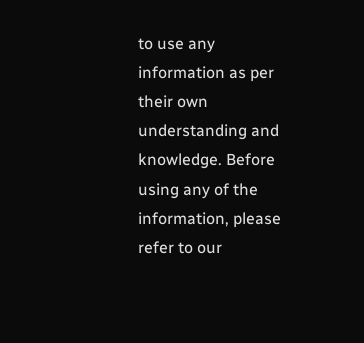to use any information as per their own understanding and knowledge. Before using any of the information, please refer to our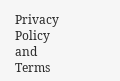Privacy Policy and Terms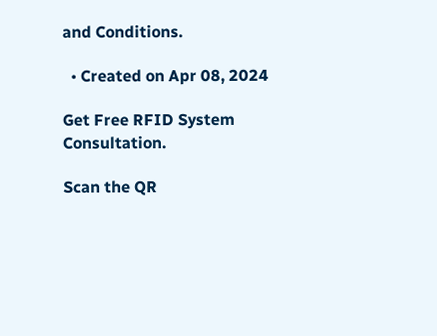and Conditions.

  • Created on Apr 08, 2024

Get Free RFID System Consultation.

Scan the QR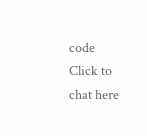code
Click to chat here